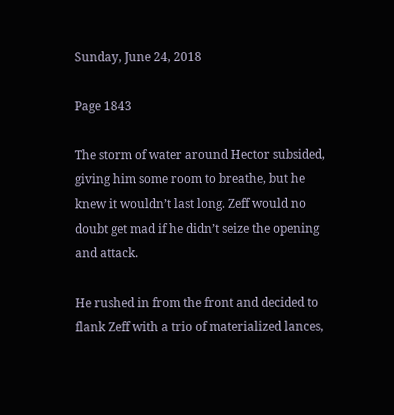Sunday, June 24, 2018

Page 1843

The storm of water around Hector subsided, giving him some room to breathe, but he knew it wouldn’t last long. Zeff would no doubt get mad if he didn’t seize the opening and attack.

He rushed in from the front and decided to flank Zeff with a trio of materialized lances,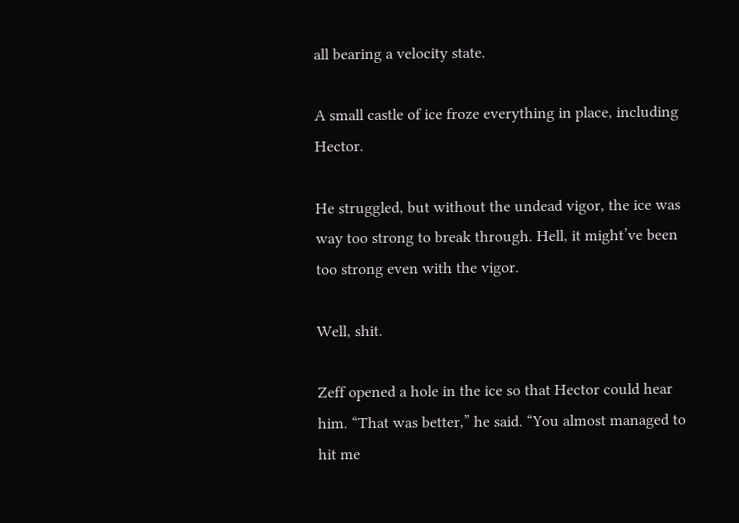all bearing a velocity state.

A small castle of ice froze everything in place, including Hector.

He struggled, but without the undead vigor, the ice was way too strong to break through. Hell, it might’ve been too strong even with the vigor.

Well, shit.

Zeff opened a hole in the ice so that Hector could hear him. “That was better,” he said. “You almost managed to hit me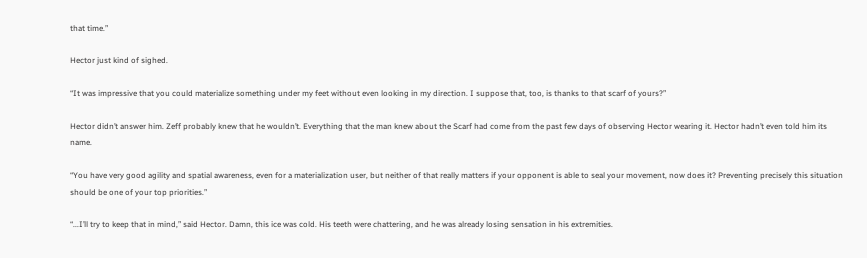that time.”

Hector just kind of sighed.

“It was impressive that you could materialize something under my feet without even looking in my direction. I suppose that, too, is thanks to that scarf of yours?”

Hector didn’t answer him. Zeff probably knew that he wouldn’t. Everything that the man knew about the Scarf had come from the past few days of observing Hector wearing it. Hector hadn’t even told him its name.

“You have very good agility and spatial awareness, even for a materialization user, but neither of that really matters if your opponent is able to seal your movement, now does it? Preventing precisely this situation should be one of your top priorities.”

“...I’ll try to keep that in mind,” said Hector. Damn, this ice was cold. His teeth were chattering, and he was already losing sensation in his extremities.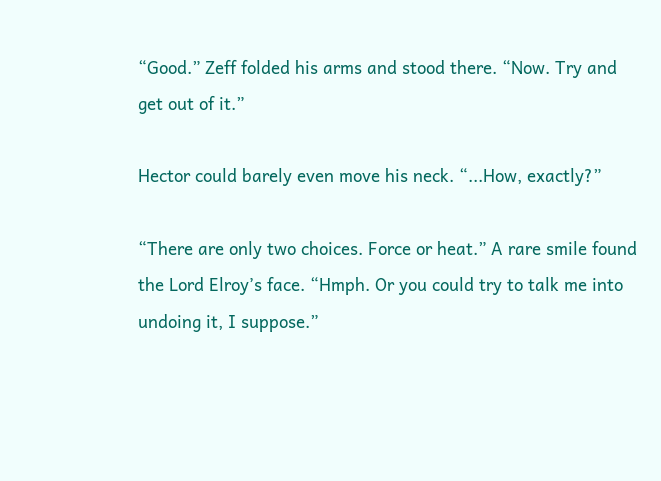“Good.” Zeff folded his arms and stood there. “Now. Try and get out of it.”

Hector could barely even move his neck. “...How, exactly?”

“There are only two choices. Force or heat.” A rare smile found the Lord Elroy’s face. “Hmph. Or you could try to talk me into undoing it, I suppose.”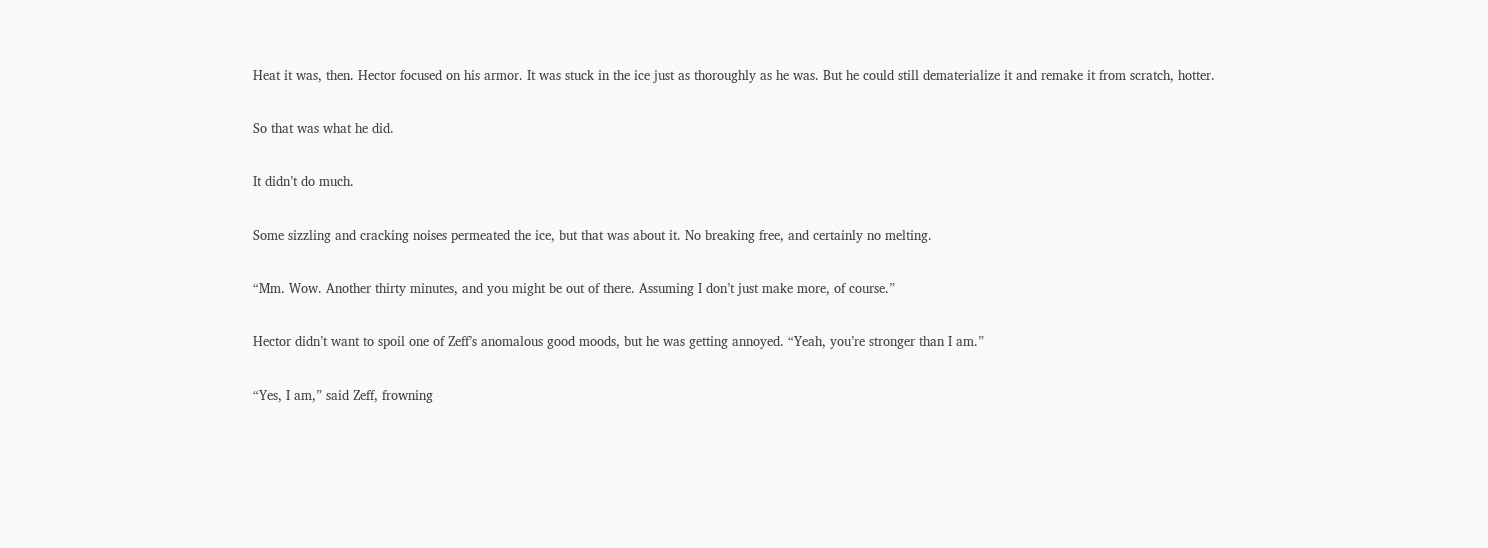Heat it was, then. Hector focused on his armor. It was stuck in the ice just as thoroughly as he was. But he could still dematerialize it and remake it from scratch, hotter.

So that was what he did.

It didn’t do much.

Some sizzling and cracking noises permeated the ice, but that was about it. No breaking free, and certainly no melting.

“Mm. Wow. Another thirty minutes, and you might be out of there. Assuming I don’t just make more, of course.”

Hector didn’t want to spoil one of Zeff’s anomalous good moods, but he was getting annoyed. “Yeah, you’re stronger than I am.”

“Yes, I am,” said Zeff, frowning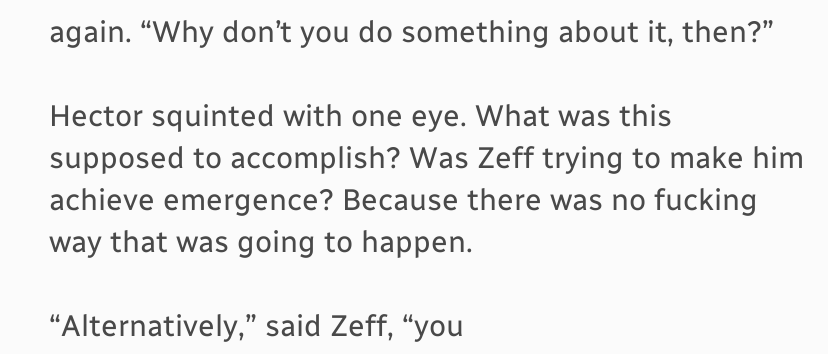again. “Why don’t you do something about it, then?”

Hector squinted with one eye. What was this supposed to accomplish? Was Zeff trying to make him achieve emergence? Because there was no fucking way that was going to happen.

“Alternatively,” said Zeff, “you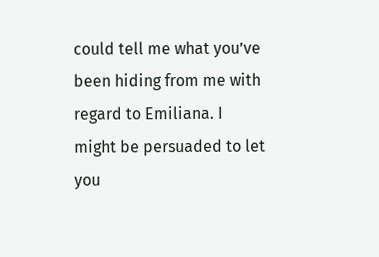could tell me what you’ve been hiding from me with regard to Emiliana. I might be persuaded to let you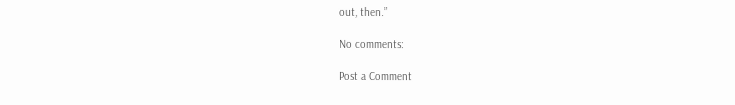out, then.”

No comments:

Post a Comment